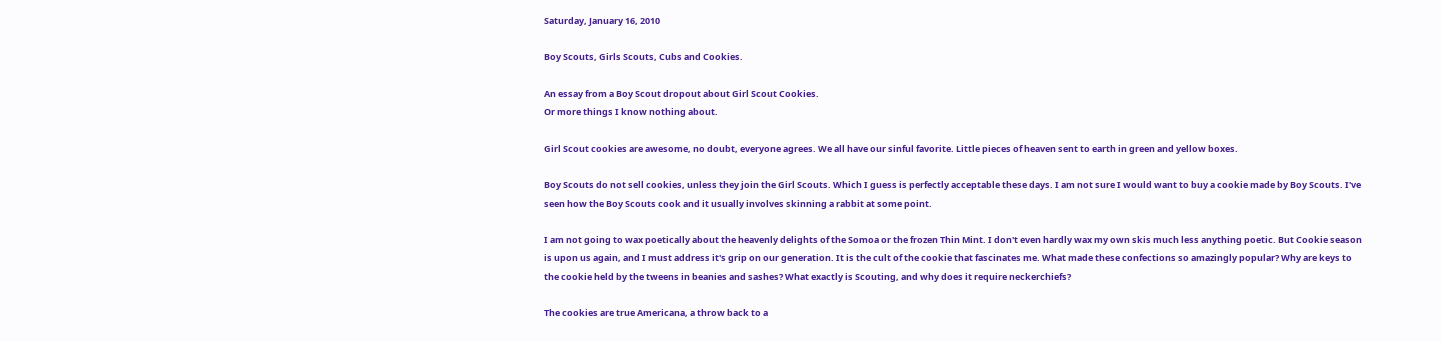Saturday, January 16, 2010

Boy Scouts, Girls Scouts, Cubs and Cookies.

An essay from a Boy Scout dropout about Girl Scout Cookies.
Or more things I know nothing about.

Girl Scout cookies are awesome, no doubt, everyone agrees. We all have our sinful favorite. Little pieces of heaven sent to earth in green and yellow boxes.

Boy Scouts do not sell cookies, unless they join the Girl Scouts. Which I guess is perfectly acceptable these days. I am not sure I would want to buy a cookie made by Boy Scouts. I've seen how the Boy Scouts cook and it usually involves skinning a rabbit at some point.

I am not going to wax poetically about the heavenly delights of the Somoa or the frozen Thin Mint. I don't even hardly wax my own skis much less anything poetic. But Cookie season is upon us again, and I must address it's grip on our generation. It is the cult of the cookie that fascinates me. What made these confections so amazingly popular? Why are keys to the cookie held by the tweens in beanies and sashes? What exactly is Scouting, and why does it require neckerchiefs?

The cookies are true Americana, a throw back to a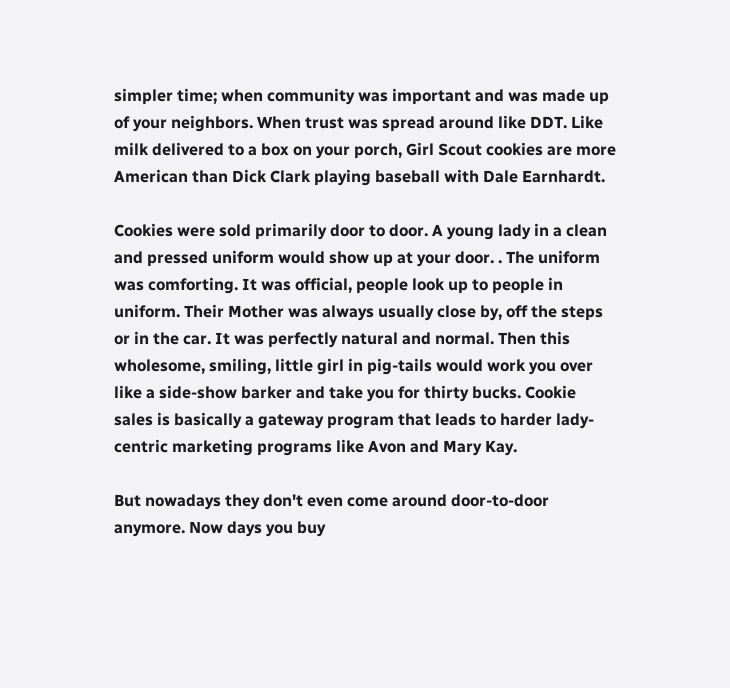simpler time; when community was important and was made up of your neighbors. When trust was spread around like DDT. Like milk delivered to a box on your porch, Girl Scout cookies are more American than Dick Clark playing baseball with Dale Earnhardt.

Cookies were sold primarily door to door. A young lady in a clean and pressed uniform would show up at your door. . The uniform was comforting. It was official, people look up to people in uniform. Their Mother was always usually close by, off the steps or in the car. It was perfectly natural and normal. Then this wholesome, smiling, little girl in pig-tails would work you over like a side-show barker and take you for thirty bucks. Cookie sales is basically a gateway program that leads to harder lady-centric marketing programs like Avon and Mary Kay.

But nowadays they don't even come around door-to-door anymore. Now days you buy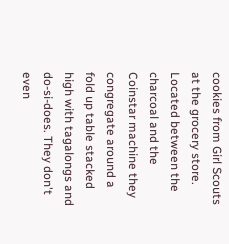cookies from Girl Scouts at the grocery store. Located between the charcoal and the Coinstar machine they congregate around a fold up table stacked high with tagalongs and do-si-does. They don't even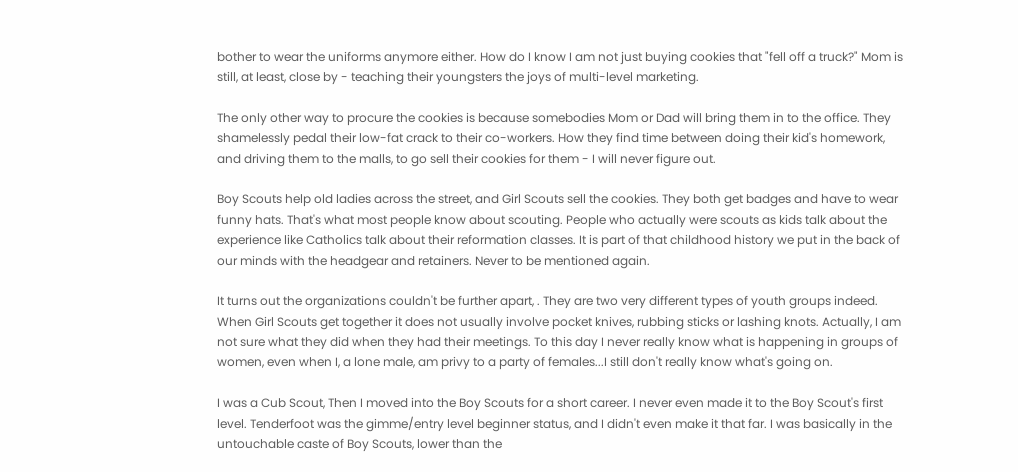bother to wear the uniforms anymore either. How do I know I am not just buying cookies that "fell off a truck?" Mom is still, at least, close by - teaching their youngsters the joys of multi-level marketing.

The only other way to procure the cookies is because somebodies Mom or Dad will bring them in to the office. They shamelessly pedal their low-fat crack to their co-workers. How they find time between doing their kid's homework, and driving them to the malls, to go sell their cookies for them - I will never figure out.

Boy Scouts help old ladies across the street, and Girl Scouts sell the cookies. They both get badges and have to wear funny hats. That's what most people know about scouting. People who actually were scouts as kids talk about the experience like Catholics talk about their reformation classes. It is part of that childhood history we put in the back of our minds with the headgear and retainers. Never to be mentioned again.

It turns out the organizations couldn't be further apart, . They are two very different types of youth groups indeed. When Girl Scouts get together it does not usually involve pocket knives, rubbing sticks or lashing knots. Actually, I am not sure what they did when they had their meetings. To this day I never really know what is happening in groups of women, even when I, a lone male, am privy to a party of females...I still don't really know what's going on.

I was a Cub Scout, Then I moved into the Boy Scouts for a short career. I never even made it to the Boy Scout's first level. Tenderfoot was the gimme/entry level beginner status, and I didn't even make it that far. I was basically in the untouchable caste of Boy Scouts, lower than the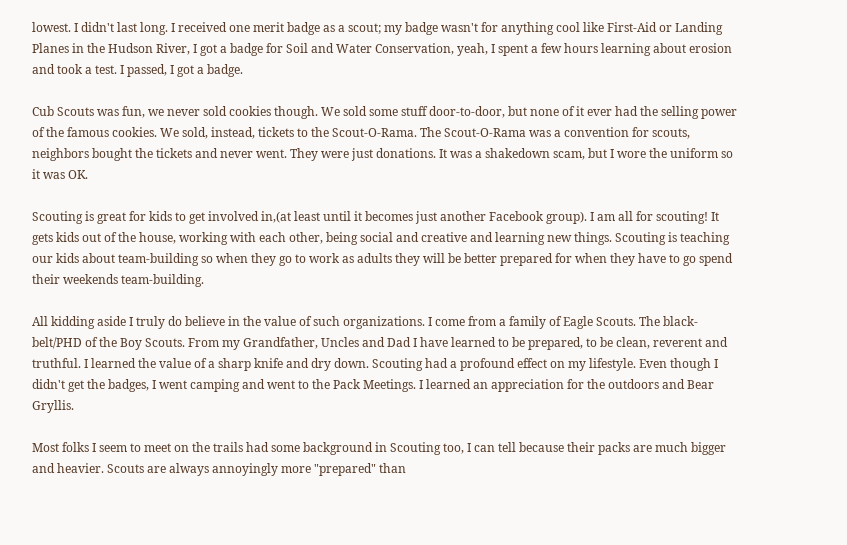lowest. I didn't last long. I received one merit badge as a scout; my badge wasn't for anything cool like First-Aid or Landing Planes in the Hudson River, I got a badge for Soil and Water Conservation, yeah, I spent a few hours learning about erosion and took a test. I passed, I got a badge.

Cub Scouts was fun, we never sold cookies though. We sold some stuff door-to-door, but none of it ever had the selling power of the famous cookies. We sold, instead, tickets to the Scout-O-Rama. The Scout-O-Rama was a convention for scouts, neighbors bought the tickets and never went. They were just donations. It was a shakedown scam, but I wore the uniform so it was OK.

Scouting is great for kids to get involved in,(at least until it becomes just another Facebook group). I am all for scouting! It gets kids out of the house, working with each other, being social and creative and learning new things. Scouting is teaching our kids about team-building so when they go to work as adults they will be better prepared for when they have to go spend their weekends team-building.

All kidding aside I truly do believe in the value of such organizations. I come from a family of Eagle Scouts. The black-belt/PHD of the Boy Scouts. From my Grandfather, Uncles and Dad I have learned to be prepared, to be clean, reverent and truthful. I learned the value of a sharp knife and dry down. Scouting had a profound effect on my lifestyle. Even though I didn't get the badges, I went camping and went to the Pack Meetings. I learned an appreciation for the outdoors and Bear Gryllis.

Most folks I seem to meet on the trails had some background in Scouting too, I can tell because their packs are much bigger and heavier. Scouts are always annoyingly more "prepared" than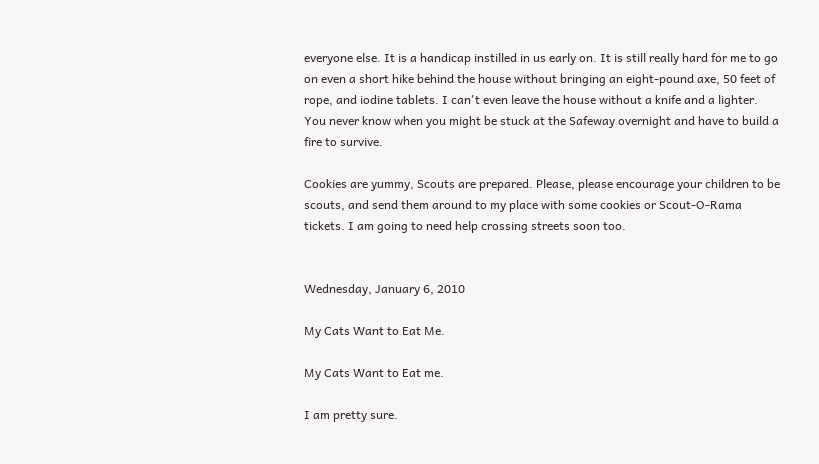everyone else. It is a handicap instilled in us early on. It is still really hard for me to go on even a short hike behind the house without bringing an eight-pound axe, 50 feet of rope, and iodine tablets. I can't even leave the house without a knife and a lighter. You never know when you might be stuck at the Safeway overnight and have to build a fire to survive.

Cookies are yummy, Scouts are prepared. Please, please encourage your children to be scouts, and send them around to my place with some cookies or Scout-O-Rama tickets. I am going to need help crossing streets soon too.


Wednesday, January 6, 2010

My Cats Want to Eat Me.

My Cats Want to Eat me.

I am pretty sure.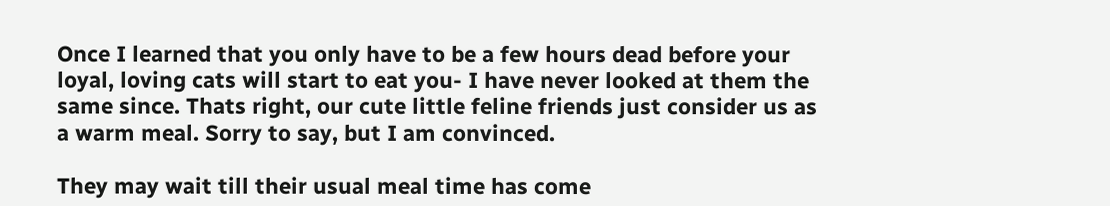Once I learned that you only have to be a few hours dead before your loyal, loving cats will start to eat you- I have never looked at them the same since. Thats right, our cute little feline friends just consider us as a warm meal. Sorry to say, but I am convinced.

They may wait till their usual meal time has come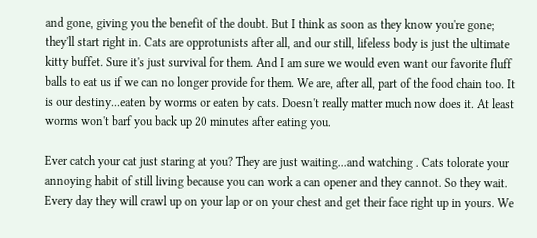and gone, giving you the benefit of the doubt. But I think as soon as they know you're gone; they'll start right in. Cats are opprotunists after all, and our still, lifeless body is just the ultimate kitty buffet. Sure it's just survival for them. And I am sure we would even want our favorite fluff balls to eat us if we can no longer provide for them. We are, after all, part of the food chain too. It is our destiny...eaten by worms or eaten by cats. Doesn't really matter much now does it. At least worms won't barf you back up 20 minutes after eating you.

Ever catch your cat just staring at you? They are just waiting...and watching . Cats tolorate your annoying habit of still living because you can work a can opener and they cannot. So they wait. Every day they will crawl up on your lap or on your chest and get their face right up in yours. We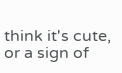think it's cute, or a sign of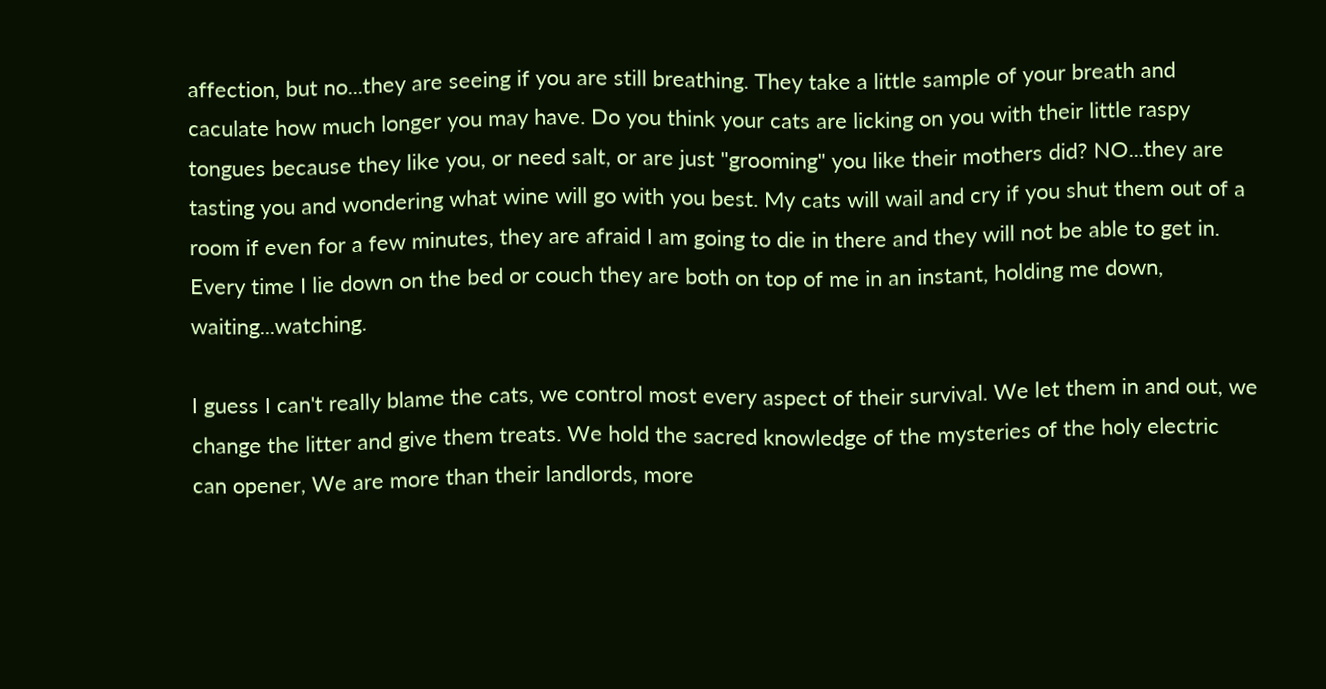affection, but no...they are seeing if you are still breathing. They take a little sample of your breath and caculate how much longer you may have. Do you think your cats are licking on you with their little raspy tongues because they like you, or need salt, or are just "grooming" you like their mothers did? NO...they are tasting you and wondering what wine will go with you best. My cats will wail and cry if you shut them out of a room if even for a few minutes, they are afraid I am going to die in there and they will not be able to get in. Every time I lie down on the bed or couch they are both on top of me in an instant, holding me down, waiting...watching.

I guess I can't really blame the cats, we control most every aspect of their survival. We let them in and out, we change the litter and give them treats. We hold the sacred knowledge of the mysteries of the holy electric can opener, We are more than their landlords, more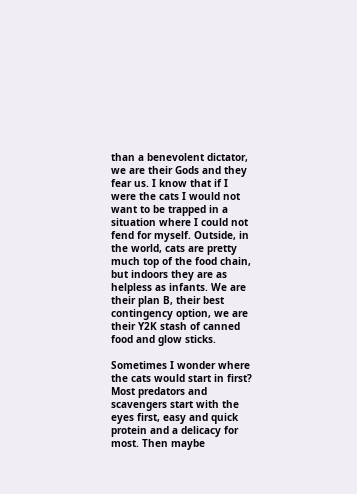than a benevolent dictator, we are their Gods and they fear us. I know that if I were the cats I would not want to be trapped in a situation where I could not fend for myself. Outside, in the world, cats are pretty much top of the food chain, but indoors they are as helpless as infants. We are their plan B, their best contingency option, we are their Y2K stash of canned food and glow sticks.

Sometimes I wonder where the cats would start in first? Most predators and scavengers start with the eyes first, easy and quick protein and a delicacy for most. Then maybe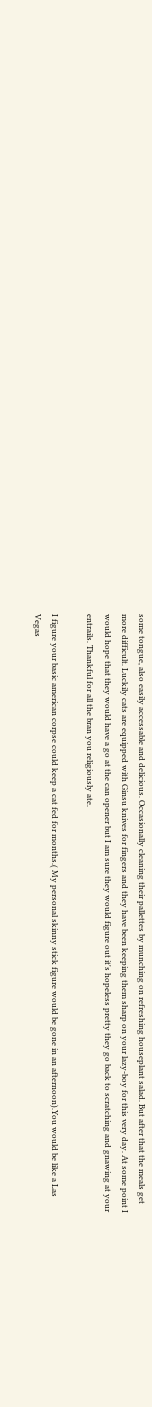some tongue, also easily accessable and delicious. Occasionally cleaning their pallettes by munching on refreshing houseplant salad. But after that the meals get more difficult. Luckily cats are equipped with Ginsu knives for fingers and they have been keeping them sharp on your lazy-boy for this very day. At some point I would hope that they would have a go at the can opener but I am sure they would figure out it's hopeless pretty they go back to scratching and gnawing at your entrails. Thankful for all the bran you religiously ate.

I figure your basic american corpse could keep a cat fed for months.( My personal skinny stick figure would be gone in an afternoon).You would be like a Las Vegas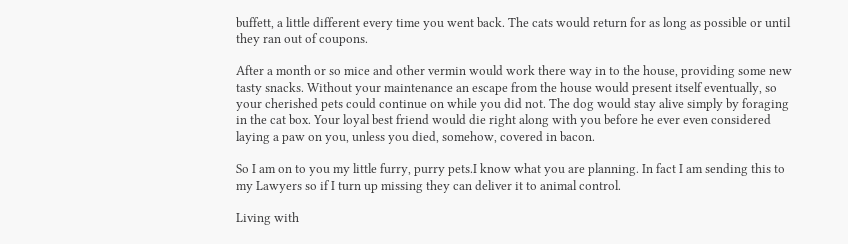buffett, a little different every time you went back. The cats would return for as long as possible or until they ran out of coupons.

After a month or so mice and other vermin would work there way in to the house, providing some new tasty snacks. Without your maintenance an escape from the house would present itself eventually, so your cherished pets could continue on while you did not. The dog would stay alive simply by foraging in the cat box. Your loyal best friend would die right along with you before he ever even considered laying a paw on you, unless you died, somehow, covered in bacon.

So I am on to you my little furry, purry pets.I know what you are planning. In fact I am sending this to my Lawyers so if I turn up missing they can deliver it to animal control.

Living with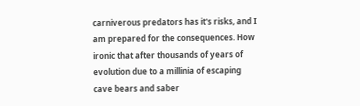carniverous predators has it's risks, and I am prepared for the consequences. How ironic that after thousands of years of evolution due to a millinia of escaping cave bears and saber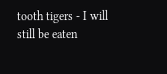tooth tigers - I will still be eaten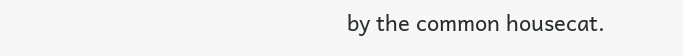by the common housecat.